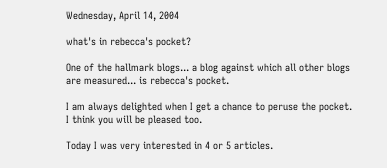Wednesday, April 14, 2004

what's in rebecca's pocket?

One of the hallmark blogs... a blog against which all other blogs are measured... is rebecca's pocket.

I am always delighted when I get a chance to peruse the pocket. I think you will be pleased too.

Today I was very interested in 4 or 5 articles.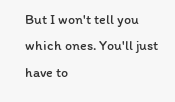But I won't tell you which ones. You'll just have to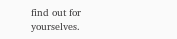find out for yourselves.